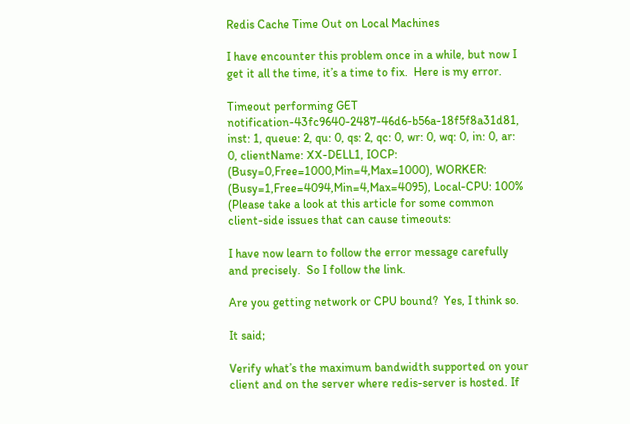Redis Cache Time Out on Local Machines

I have encounter this problem once in a while, but now I get it all the time, it’s a time to fix.  Here is my error.

Timeout performing GET notification-43fc9640-2487-46d6-b56a-18f5f8a31d81, inst: 1, queue: 2, qu: 0, qs: 2, qc: 0, wr: 0, wq: 0, in: 0, ar: 0, clientName: XX-DELL1, IOCP: (Busy=0,Free=1000,Min=4,Max=1000), WORKER: (Busy=1,Free=4094,Min=4,Max=4095), Local-CPU: 100% (Please take a look at this article for some common client-side issues that can cause timeouts:

I have now learn to follow the error message carefully and precisely.  So I follow the link.

Are you getting network or CPU bound?  Yes, I think so.

It said;

Verify what’s the maximum bandwidth supported on your client and on the server where redis-server is hosted. If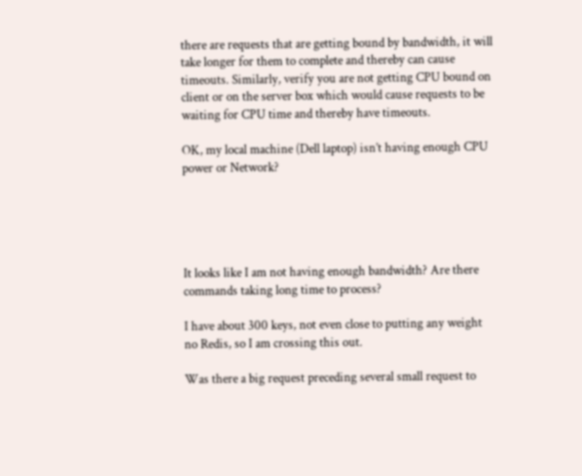there are requests that are getting bound by bandwidth, it will take longer for them to complete and thereby can cause timeouts. Similarly, verify you are not getting CPU bound on client or on the server box which would cause requests to be waiting for CPU time and thereby have timeouts.

OK, my local machine (Dell laptop) isn’t having enough CPU power or Network?





It looks like I am not having enough bandwidth? Are there commands taking long time to process?

I have about 300 keys, not even close to putting any weight no Redis, so I am crossing this out.

Was there a big request preceding several small request to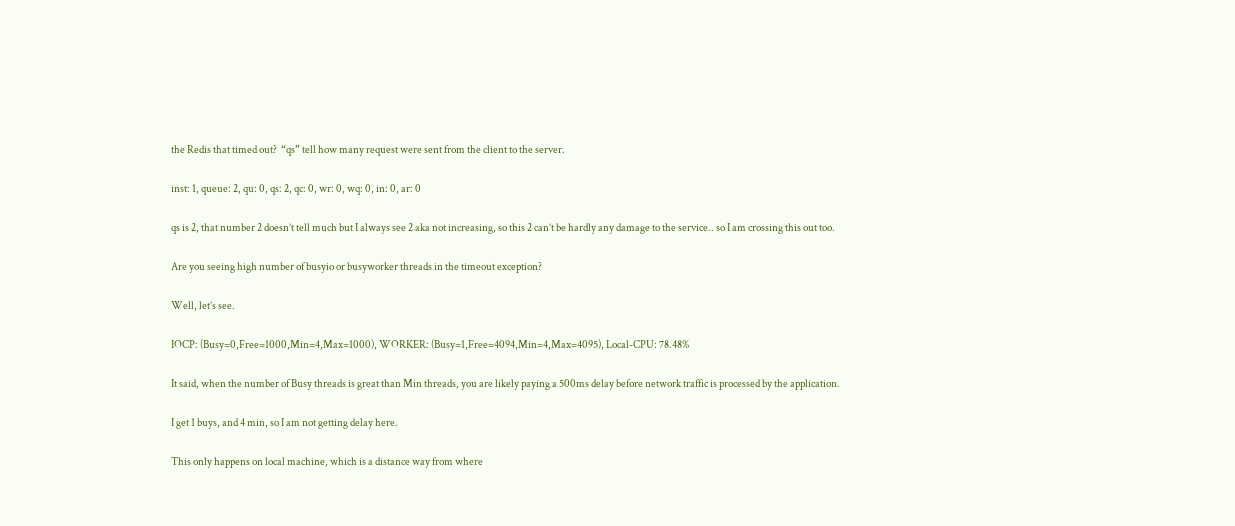the Redis that timed out?  “qs” tell how many request were sent from the client to the server.

inst: 1, queue: 2, qu: 0, qs: 2, qc: 0, wr: 0, wq: 0, in: 0, ar: 0

qs is 2, that number 2 doesn’t tell much but I always see 2 aka not increasing, so this 2 can’t be hardly any damage to the service.. so I am crossing this out too.

Are you seeing high number of busyio or busyworker threads in the timeout exception?

Well, let’s see.

IOCP: (Busy=0,Free=1000,Min=4,Max=1000), WORKER: (Busy=1,Free=4094,Min=4,Max=4095), Local-CPU: 78.48%

It said, when the number of Busy threads is great than Min threads, you are likely paying a 500ms delay before network traffic is processed by the application.

I get 1 buys, and 4 min, so I am not getting delay here.

This only happens on local machine, which is a distance way from where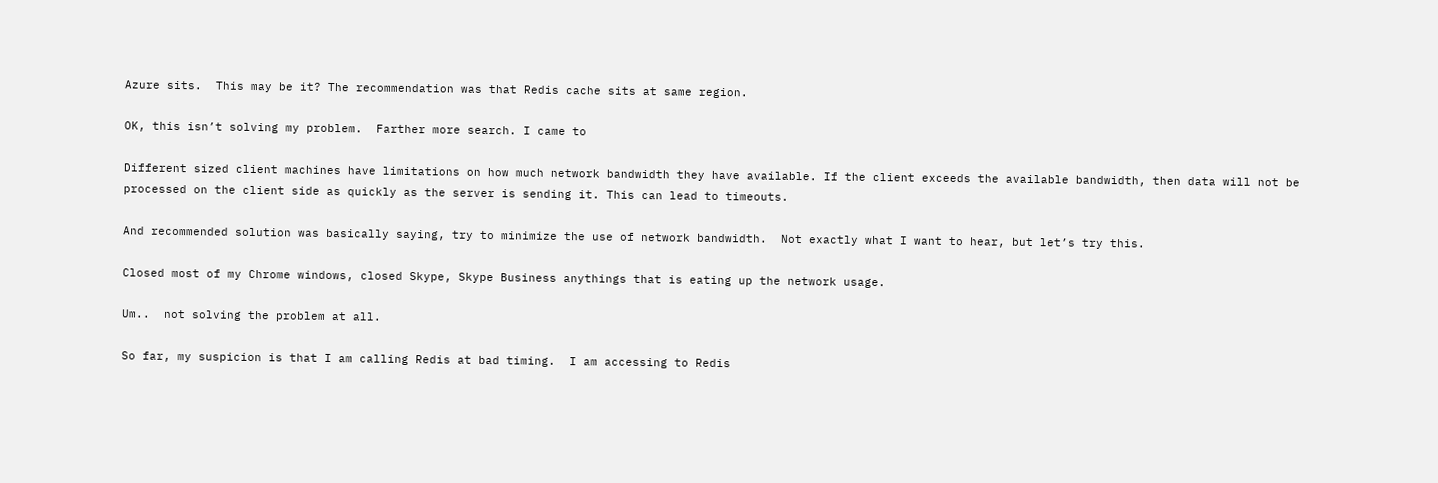Azure sits.  This may be it? The recommendation was that Redis cache sits at same region.

OK, this isn’t solving my problem.  Farther more search. I came to

Different sized client machines have limitations on how much network bandwidth they have available. If the client exceeds the available bandwidth, then data will not be processed on the client side as quickly as the server is sending it. This can lead to timeouts.

And recommended solution was basically saying, try to minimize the use of network bandwidth.  Not exactly what I want to hear, but let’s try this.

Closed most of my Chrome windows, closed Skype, Skype Business anythings that is eating up the network usage.

Um..  not solving the problem at all.

So far, my suspicion is that I am calling Redis at bad timing.  I am accessing to Redis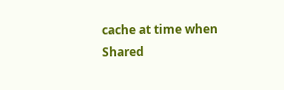cache at time when Shared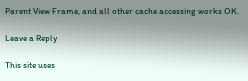Parent View Frame, and all other cache accessing works OK.

Leave a Reply

This site uses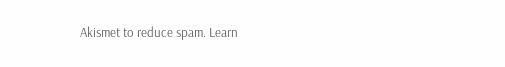Akismet to reduce spam. Learn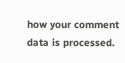how your comment data is processed.